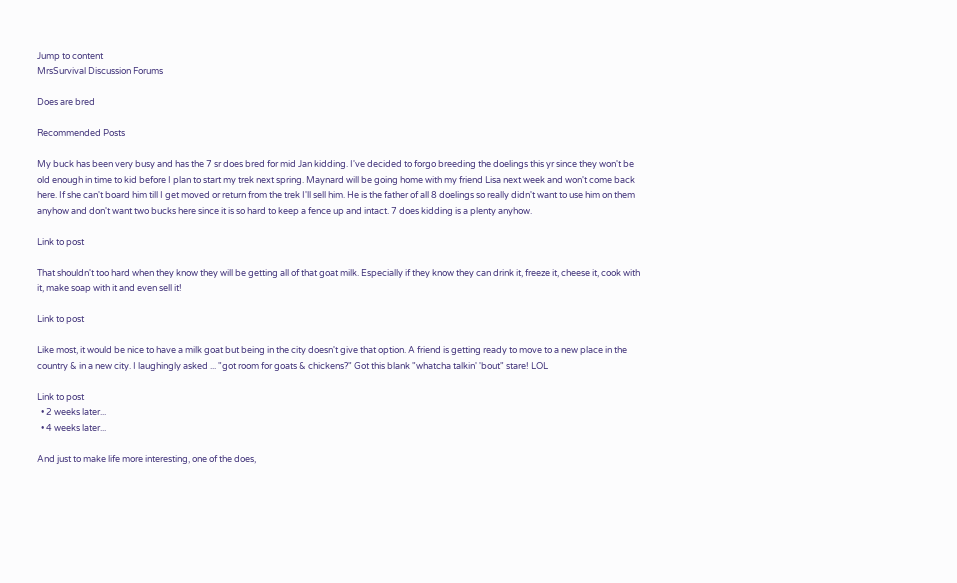Jump to content
MrsSurvival Discussion Forums

Does are bred

Recommended Posts

My buck has been very busy and has the 7 sr does bred for mid Jan kidding. I've decided to forgo breeding the doelings this yr since they won't be old enough in time to kid before I plan to start my trek next spring. Maynard will be going home with my friend Lisa next week and won't come back here. If she can't board him till I get moved or return from the trek I'll sell him. He is the father of all 8 doelings so really didn't want to use him on them anyhow and don't want two bucks here since it is so hard to keep a fence up and intact. 7 does kidding is a plenty anyhow.

Link to post

That shouldn't too hard when they know they will be getting all of that goat milk. Especially if they know they can drink it, freeze it, cheese it, cook with it, make soap with it and even sell it!

Link to post

Like most, it would be nice to have a milk goat but being in the city doesn't give that option. A friend is getting ready to move to a new place in the country & in a new city. I laughingly asked ... "got room for goats & chickens?" Got this blank "whatcha talkin' 'bout" stare! LOL

Link to post
  • 2 weeks later...
  • 4 weeks later...

And just to make life more interesting, one of the does,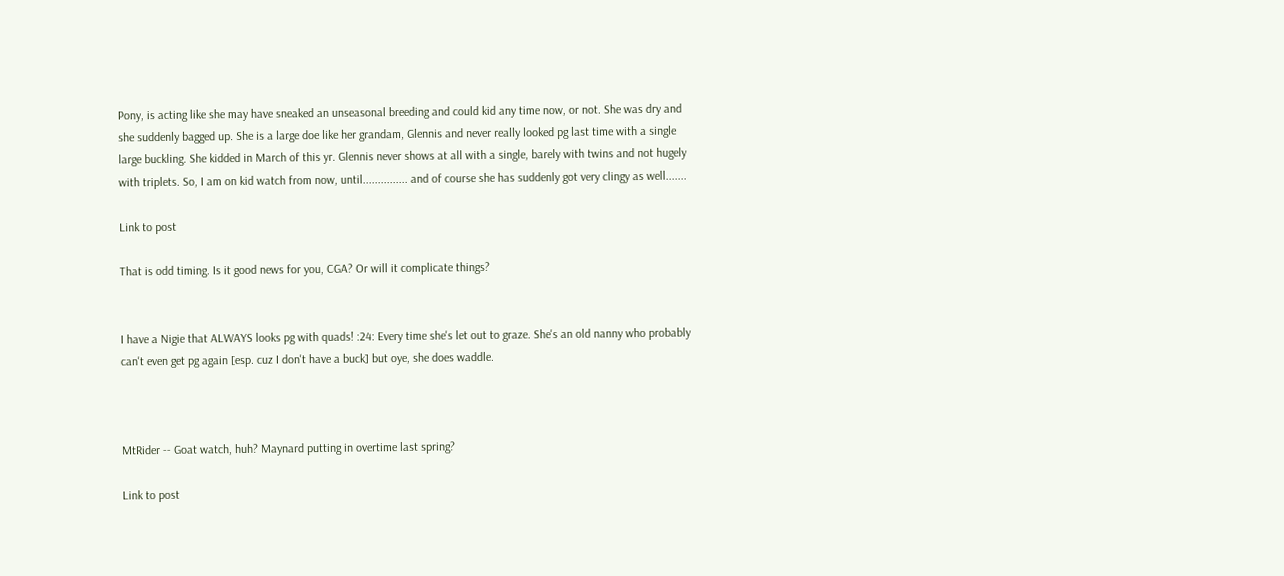Pony, is acting like she may have sneaked an unseasonal breeding and could kid any time now, or not. She was dry and she suddenly bagged up. She is a large doe like her grandam, Glennis and never really looked pg last time with a single large buckling. She kidded in March of this yr. Glennis never shows at all with a single, barely with twins and not hugely with triplets. So, I am on kid watch from now, until............... and of course she has suddenly got very clingy as well.......

Link to post

That is odd timing. Is it good news for you, CGA? Or will it complicate things?


I have a Nigie that ALWAYS looks pg with quads! :24: Every time she's let out to graze. She's an old nanny who probably can't even get pg again [esp. cuz I don't have a buck] but oye, she does waddle.



MtRider -- Goat watch, huh? Maynard putting in overtime last spring?

Link to post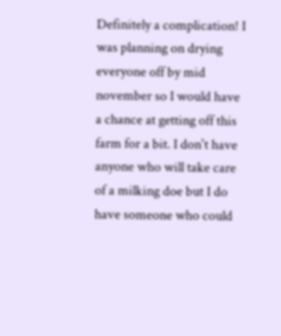Definitely a complication! I was planning on drying everyone off by mid november so I would have a chance at getting off this farm for a bit. I don't have anyone who will take care of a milking doe but I do have someone who could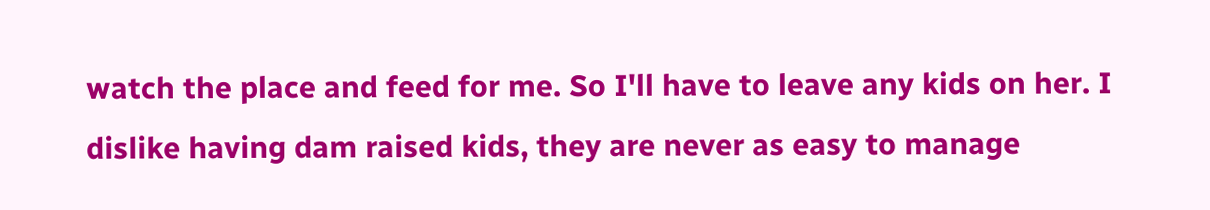watch the place and feed for me. So I'll have to leave any kids on her. I dislike having dam raised kids, they are never as easy to manage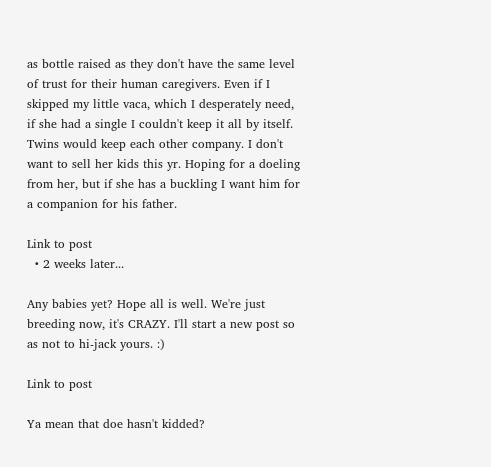as bottle raised as they don't have the same level of trust for their human caregivers. Even if I skipped my little vaca, which I desperately need, if she had a single I couldn't keep it all by itself. Twins would keep each other company. I don't want to sell her kids this yr. Hoping for a doeling from her, but if she has a buckling I want him for a companion for his father.

Link to post
  • 2 weeks later...

Any babies yet? Hope all is well. We're just breeding now, it's CRAZY. I'll start a new post so as not to hi-jack yours. :)

Link to post

Ya mean that doe hasn't kidded?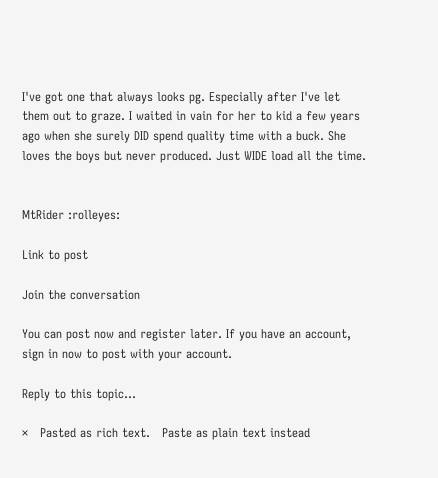I've got one that always looks pg. Especially after I've let them out to graze. I waited in vain for her to kid a few years ago when she surely DID spend quality time with a buck. She loves the boys but never produced. Just WIDE load all the time.


MtRider :rolleyes:

Link to post

Join the conversation

You can post now and register later. If you have an account, sign in now to post with your account.

Reply to this topic...

×   Pasted as rich text.   Paste as plain text instead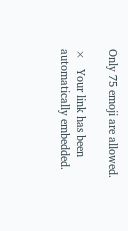Only 75 emoji are allowed.

×   Your link has been automatically embedded.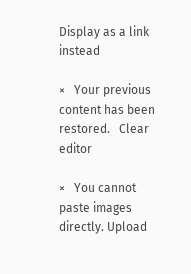Display as a link instead

×   Your previous content has been restored.   Clear editor

×   You cannot paste images directly. Upload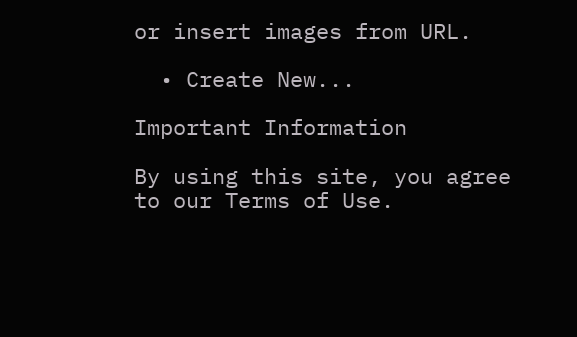or insert images from URL.

  • Create New...

Important Information

By using this site, you agree to our Terms of Use.